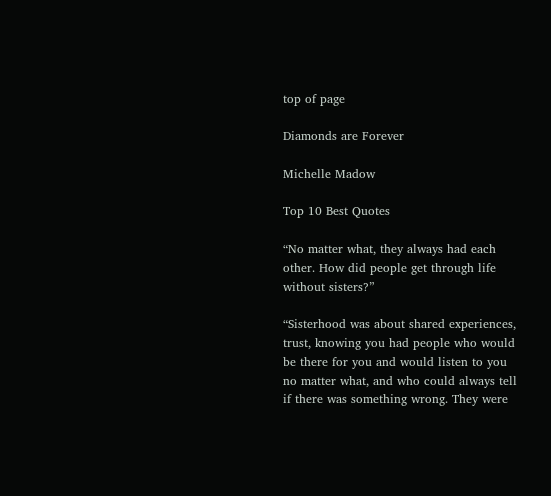top of page

Diamonds are Forever

Michelle Madow

Top 10 Best Quotes

“No matter what, they always had each other. How did people get through life without sisters?”

“Sisterhood was about shared experiences, trust, knowing you had people who would be there for you and would listen to you no matter what, and who could always tell if there was something wrong. They were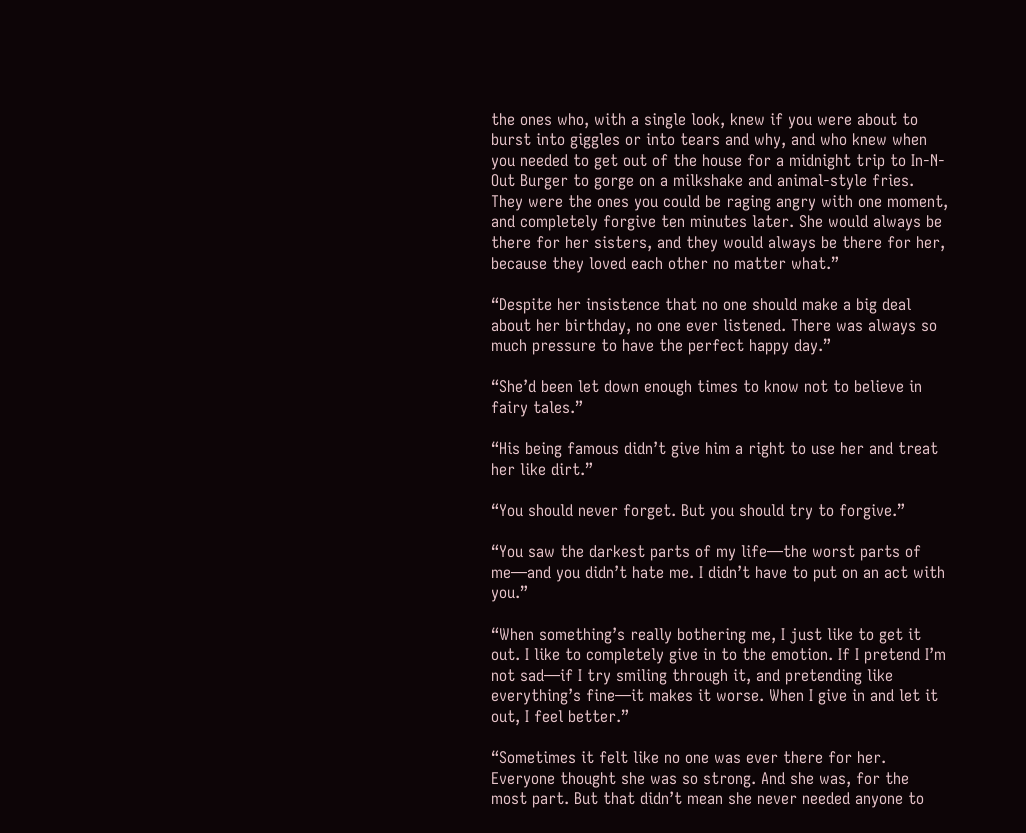the ones who, with a single look, knew if you were about to burst into giggles or into tears and why, and who knew when you needed to get out of the house for a midnight trip to In-N-Out Burger to gorge on a milkshake and animal-style fries. They were the ones you could be raging angry with one moment, and completely forgive ten minutes later. She would always be there for her sisters, and they would always be there for her, because they loved each other no matter what.”

“Despite her insistence that no one should make a big deal about her birthday, no one ever listened. There was always so much pressure to have the perfect happy day.”

“She’d been let down enough times to know not to believe in fairy tales.”

“His being famous didn’t give him a right to use her and treat her like dirt.”

“You should never forget. But you should try to forgive.”

“You saw the darkest parts of my life—the worst parts of me—and you didn’t hate me. I didn’t have to put on an act with you.”

“When something’s really bothering me, I just like to get it out. I like to completely give in to the emotion. If I pretend I’m not sad—if I try smiling through it, and pretending like everything’s fine—it makes it worse. When I give in and let it out, I feel better.”

“Sometimes it felt like no one was ever there for her. Everyone thought she was so strong. And she was, for the most part. But that didn’t mean she never needed anyone to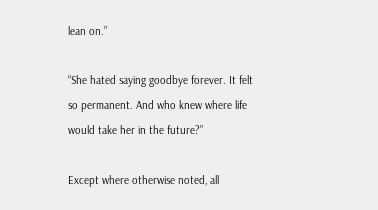lean on.”

“She hated saying goodbye forever. It felt so permanent. And who knew where life would take her in the future?”

Except where otherwise noted, all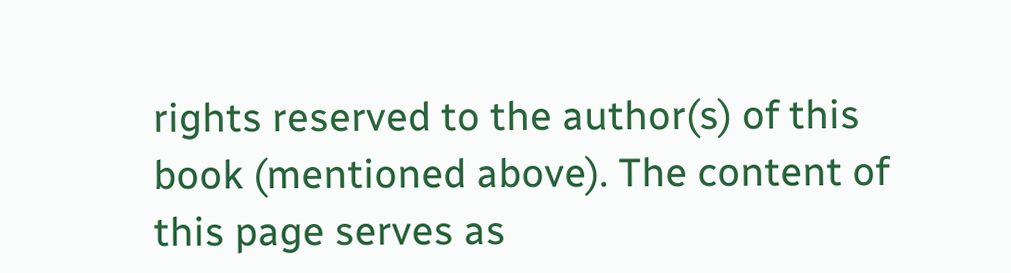rights reserved to the author(s) of this book (mentioned above). The content of this page serves as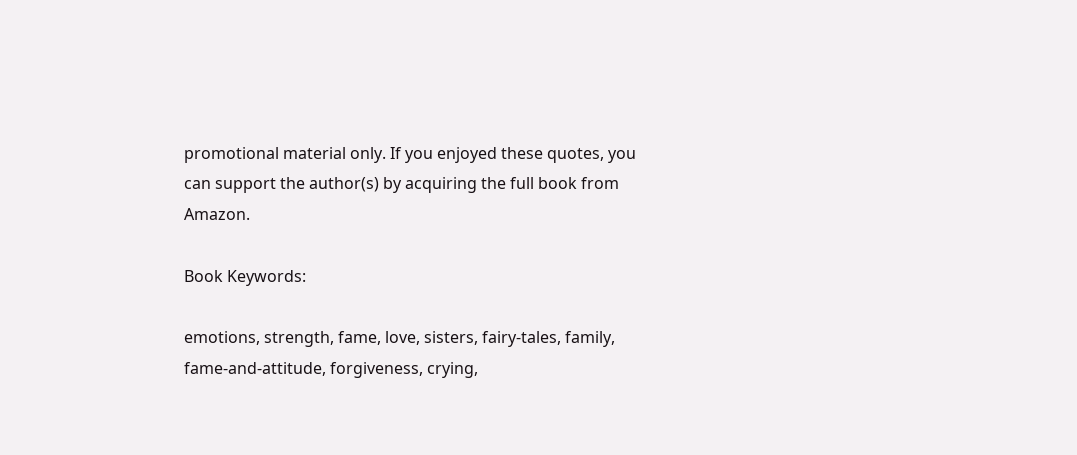promotional material only. If you enjoyed these quotes, you can support the author(s) by acquiring the full book from Amazon.

Book Keywords:

emotions, strength, fame, love, sisters, fairy-tales, family, fame-and-attitude, forgiveness, crying,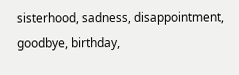sisterhood, sadness, disappointment, goodbye, birthday,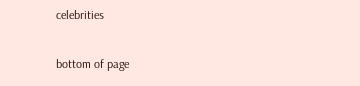celebrities

bottom of page